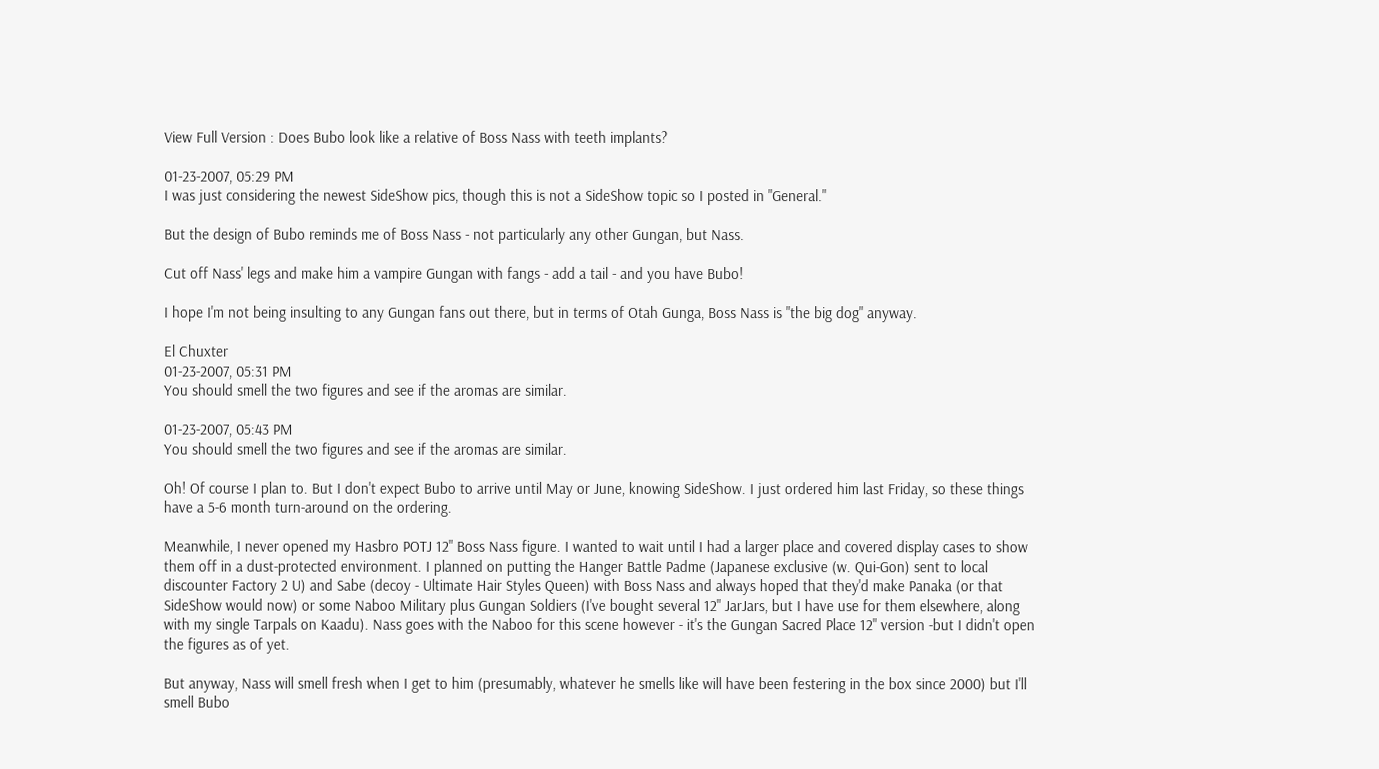View Full Version : Does Bubo look like a relative of Boss Nass with teeth implants?

01-23-2007, 05:29 PM
I was just considering the newest SideShow pics, though this is not a SideShow topic so I posted in "General."

But the design of Bubo reminds me of Boss Nass - not particularly any other Gungan, but Nass.

Cut off Nass' legs and make him a vampire Gungan with fangs - add a tail - and you have Bubo!

I hope I'm not being insulting to any Gungan fans out there, but in terms of Otah Gunga, Boss Nass is "the big dog" anyway.

El Chuxter
01-23-2007, 05:31 PM
You should smell the two figures and see if the aromas are similar.

01-23-2007, 05:43 PM
You should smell the two figures and see if the aromas are similar.

Oh! Of course I plan to. But I don't expect Bubo to arrive until May or June, knowing SideShow. I just ordered him last Friday, so these things have a 5-6 month turn-around on the ordering.

Meanwhile, I never opened my Hasbro POTJ 12" Boss Nass figure. I wanted to wait until I had a larger place and covered display cases to show them off in a dust-protected environment. I planned on putting the Hanger Battle Padme (Japanese exclusive (w. Qui-Gon) sent to local discounter Factory 2 U) and Sabe (decoy - Ultimate Hair Styles Queen) with Boss Nass and always hoped that they'd make Panaka (or that SideShow would now) or some Naboo Military plus Gungan Soldiers (I've bought several 12" JarJars, but I have use for them elsewhere, along with my single Tarpals on Kaadu). Nass goes with the Naboo for this scene however - it's the Gungan Sacred Place 12" version -but I didn't open the figures as of yet.

But anyway, Nass will smell fresh when I get to him (presumably, whatever he smells like will have been festering in the box since 2000) but I'll smell Bubo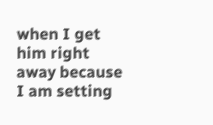when I get him right away because I am setting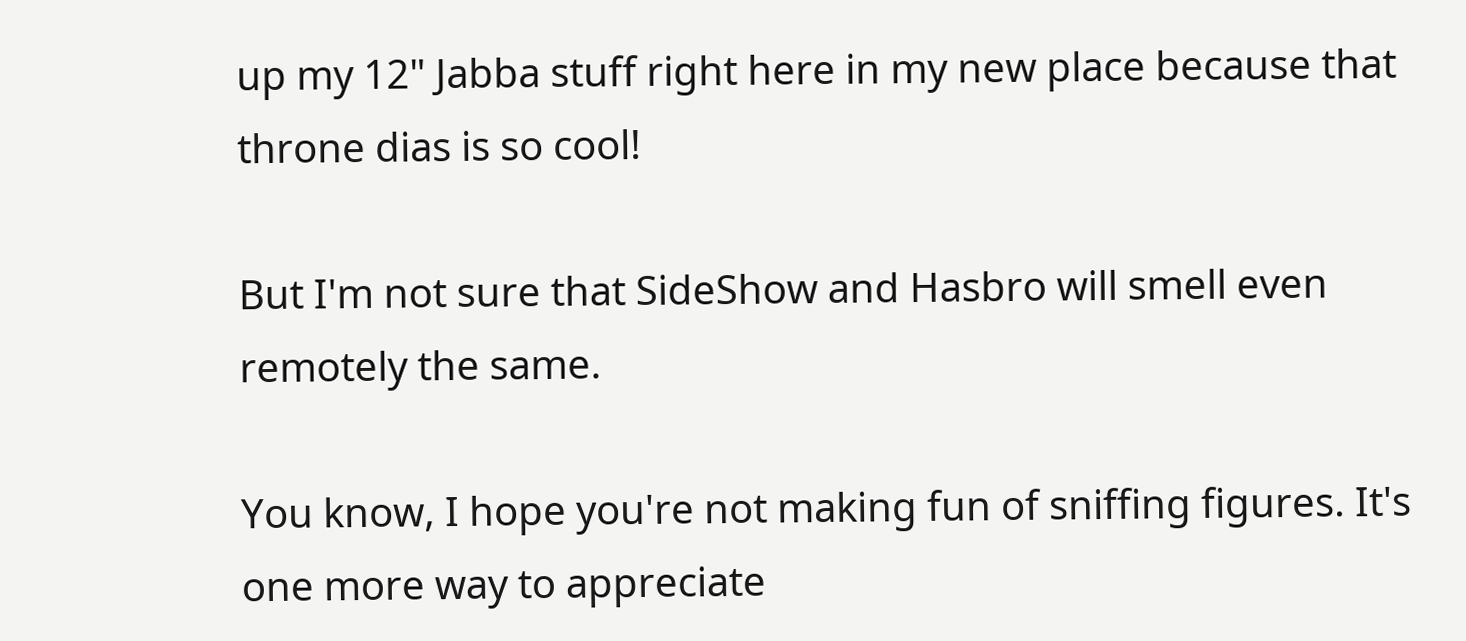up my 12" Jabba stuff right here in my new place because that throne dias is so cool!

But I'm not sure that SideShow and Hasbro will smell even remotely the same.

You know, I hope you're not making fun of sniffing figures. It's one more way to appreciate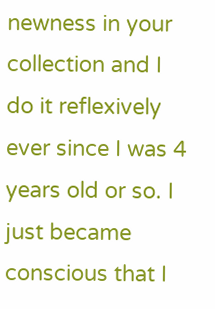newness in your collection and I do it reflexively ever since I was 4 years old or so. I just became conscious that I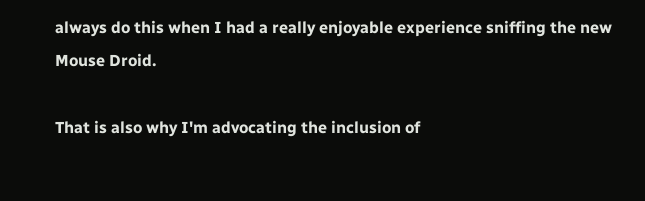always do this when I had a really enjoyable experience sniffing the new Mouse Droid.

That is also why I'm advocating the inclusion of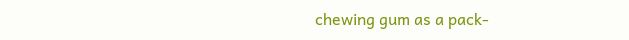chewing gum as a pack-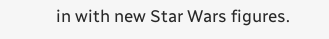in with new Star Wars figures.